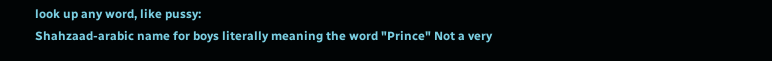look up any word, like pussy:
Shahzaad-arabic name for boys literally meaning the word "Prince" Not a very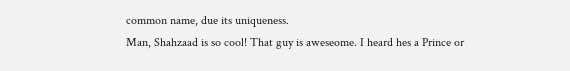common name, due its uniqueness.
Man, Shahzaad is so cool! That guy is aweseome. I heard hes a Prince or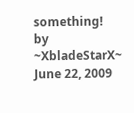something!
by ~XbladeStarX~ June 22, 2009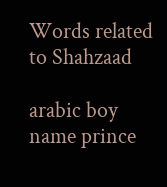Words related to Shahzaad

arabic boy name prince